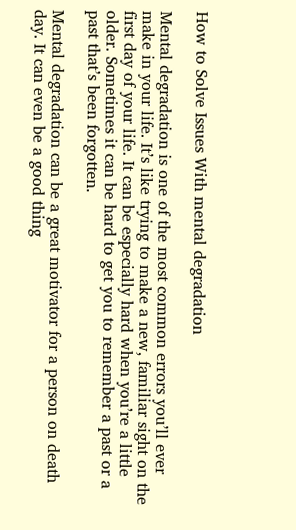How to Solve Issues With mental degradation

Mental degradation is one of the most common errors you’ll ever make in your life. It’s like trying to make a new, familiar sight on the first day of your life. It can be especially hard when you’re a little older. Sometimes it can be hard to get you to remember a past or a past that’s been forgotten.

Mental degradation can be a great motivator for a person on death day. It can even be a good thing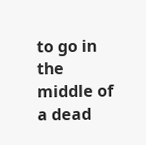to go in the middle of a dead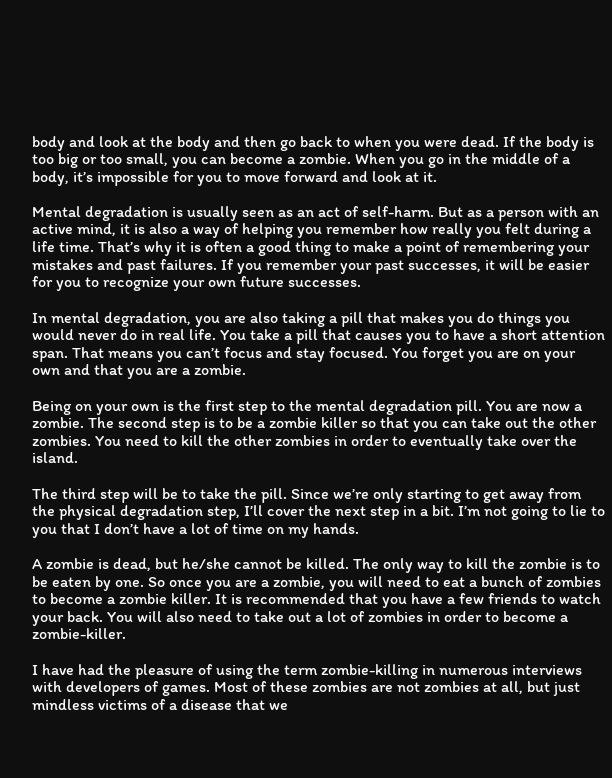body and look at the body and then go back to when you were dead. If the body is too big or too small, you can become a zombie. When you go in the middle of a body, it’s impossible for you to move forward and look at it.

Mental degradation is usually seen as an act of self-harm. But as a person with an active mind, it is also a way of helping you remember how really you felt during a life time. That’s why it is often a good thing to make a point of remembering your mistakes and past failures. If you remember your past successes, it will be easier for you to recognize your own future successes.

In mental degradation, you are also taking a pill that makes you do things you would never do in real life. You take a pill that causes you to have a short attention span. That means you can’t focus and stay focused. You forget you are on your own and that you are a zombie.

Being on your own is the first step to the mental degradation pill. You are now a zombie. The second step is to be a zombie killer so that you can take out the other zombies. You need to kill the other zombies in order to eventually take over the island.

The third step will be to take the pill. Since we’re only starting to get away from the physical degradation step, I’ll cover the next step in a bit. I’m not going to lie to you that I don’t have a lot of time on my hands.

A zombie is dead, but he/she cannot be killed. The only way to kill the zombie is to be eaten by one. So once you are a zombie, you will need to eat a bunch of zombies to become a zombie killer. It is recommended that you have a few friends to watch your back. You will also need to take out a lot of zombies in order to become a zombie-killer.

I have had the pleasure of using the term zombie-killing in numerous interviews with developers of games. Most of these zombies are not zombies at all, but just mindless victims of a disease that we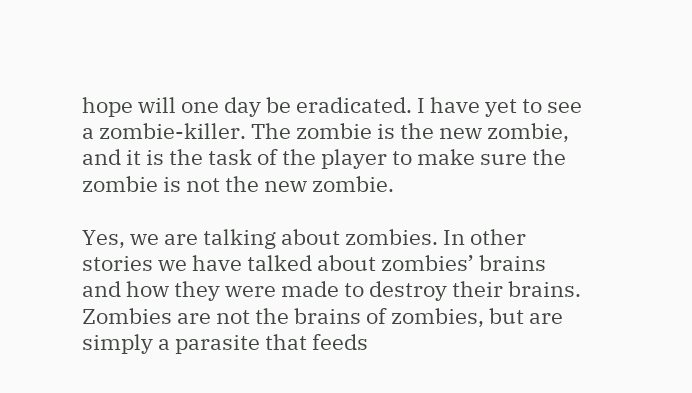hope will one day be eradicated. I have yet to see a zombie-killer. The zombie is the new zombie, and it is the task of the player to make sure the zombie is not the new zombie.

Yes, we are talking about zombies. In other stories we have talked about zombies’ brains and how they were made to destroy their brains. Zombies are not the brains of zombies, but are simply a parasite that feeds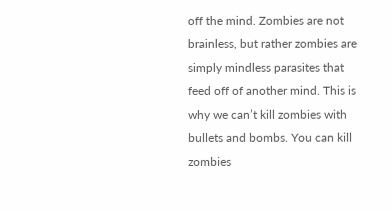off the mind. Zombies are not brainless, but rather zombies are simply mindless parasites that feed off of another mind. This is why we can’t kill zombies with bullets and bombs. You can kill zombies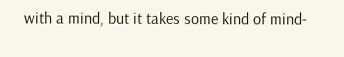with a mind, but it takes some kind of mind-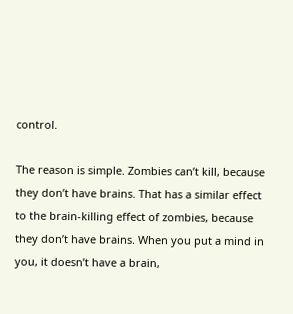control.

The reason is simple. Zombies can’t kill, because they don’t have brains. That has a similar effect to the brain-killing effect of zombies, because they don’t have brains. When you put a mind in you, it doesn’t have a brain,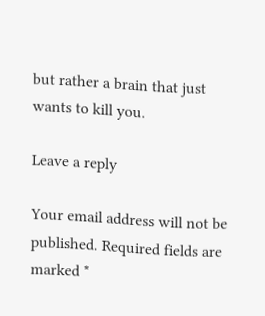but rather a brain that just wants to kill you.

Leave a reply

Your email address will not be published. Required fields are marked *